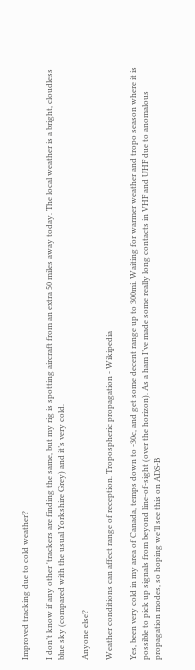Improved tracking due to cold weather?

I don’t know if any other 'trackers are finding the same, but my rig is spotting aircraft from an extra 50 miles away today. The local weather is a bright, cloudless blue sky (compared with the usual Yorkshire Grey) and it’s very cold.

Anyone else?

Weather conditions can affect range of reception. Tropospheric propagation - Wikipedia

Yes, been very cold in my area of Canada, temps down to -30c, and get some decent range up to 300mi. Waiting for warmer weather and tropo season where it is possible to pick up signals from beyond line-of-sight (over the horizon). As a ham I’ve made some really long contacts in VHF and UHF due to anomalous propagation modes, so hoping we’ll see this on ADS-B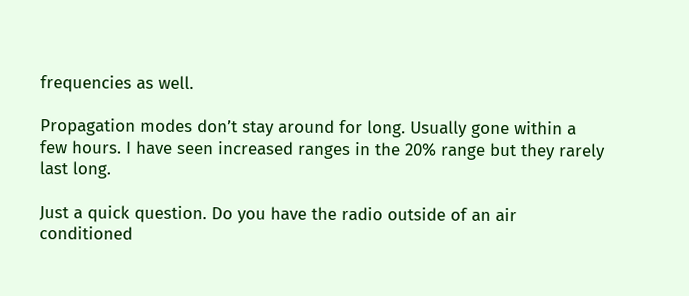frequencies as well.

Propagation modes don’t stay around for long. Usually gone within a few hours. I have seen increased ranges in the 20% range but they rarely last long.

Just a quick question. Do you have the radio outside of an air conditioned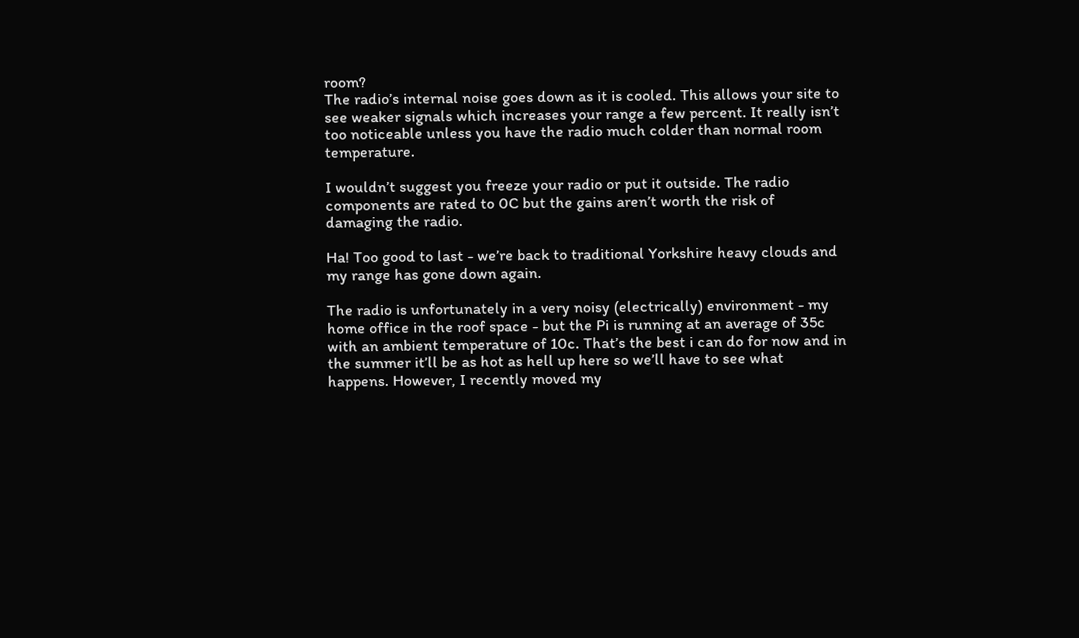room?
The radio’s internal noise goes down as it is cooled. This allows your site to see weaker signals which increases your range a few percent. It really isn’t too noticeable unless you have the radio much colder than normal room temperature.

I wouldn’t suggest you freeze your radio or put it outside. The radio components are rated to 0C but the gains aren’t worth the risk of damaging the radio.

Ha! Too good to last - we’re back to traditional Yorkshire heavy clouds and my range has gone down again.

The radio is unfortunately in a very noisy (electrically) environment - my home office in the roof space - but the Pi is running at an average of 35c with an ambient temperature of 10c. That’s the best i can do for now and in the summer it’ll be as hot as hell up here so we’ll have to see what happens. However, I recently moved my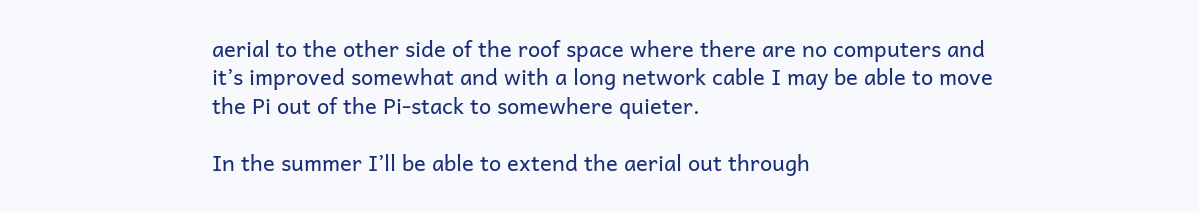aerial to the other side of the roof space where there are no computers and it’s improved somewhat and with a long network cable I may be able to move the Pi out of the Pi-stack to somewhere quieter.

In the summer I’ll be able to extend the aerial out through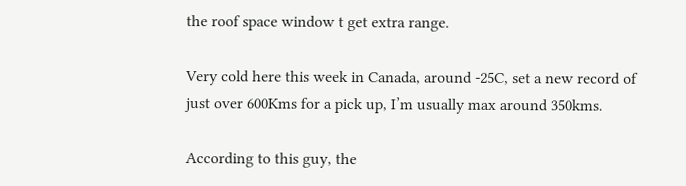the roof space window t get extra range.

Very cold here this week in Canada, around -25C, set a new record of just over 600Kms for a pick up, I’m usually max around 350kms.

According to this guy, the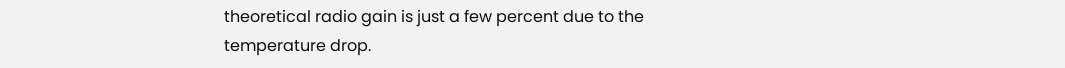theoretical radio gain is just a few percent due to the temperature drop.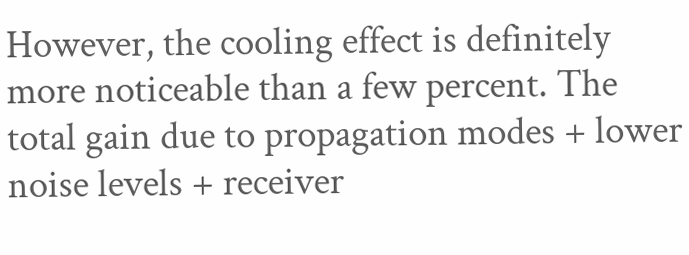However, the cooling effect is definitely more noticeable than a few percent. The total gain due to propagation modes + lower noise levels + receiver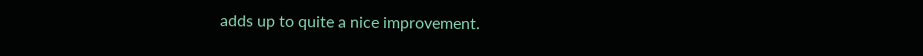adds up to quite a nice improvement.